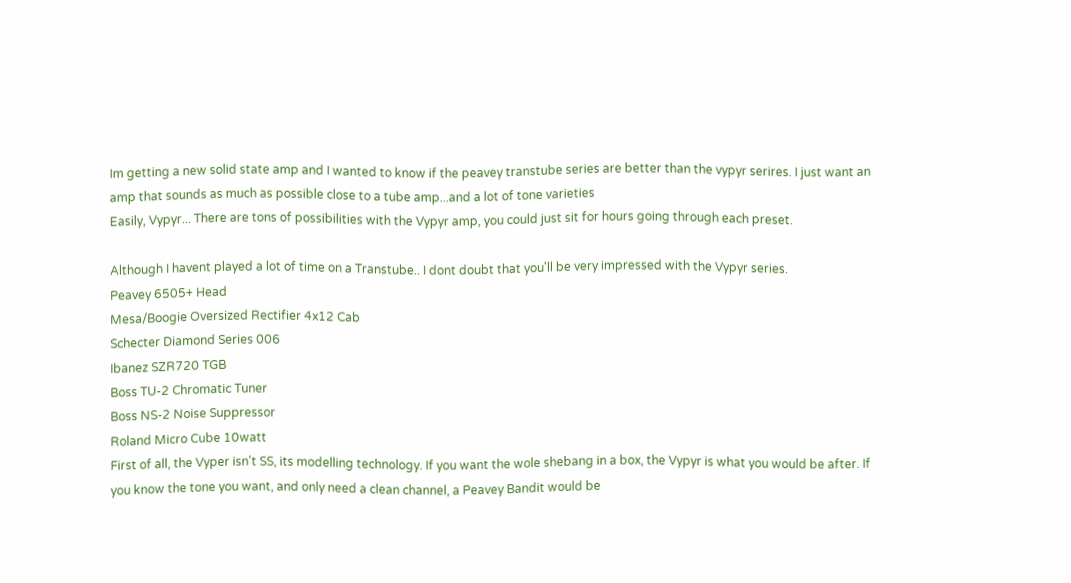Im getting a new solid state amp and I wanted to know if the peavey transtube series are better than the vypyr serires. I just want an amp that sounds as much as possible close to a tube amp...and a lot of tone varieties
Easily, Vypyr... There are tons of possibilities with the Vypyr amp, you could just sit for hours going through each preset.

Although I havent played a lot of time on a Transtube.. I dont doubt that you'll be very impressed with the Vypyr series.
Peavey 6505+ Head
Mesa/Boogie Oversized Rectifier 4x12 Cab
Schecter Diamond Series 006
Ibanez SZR720 TGB
Boss TU-2 Chromatic Tuner
Boss NS-2 Noise Suppressor
Roland Micro Cube 10watt
First of all, the Vyper isn't SS, its modelling technology. If you want the wole shebang in a box, the Vypyr is what you would be after. If you know the tone you want, and only need a clean channel, a Peavey Bandit would be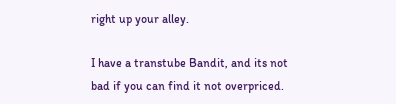right up your alley.

I have a transtube Bandit, and its not bad if you can find it not overpriced.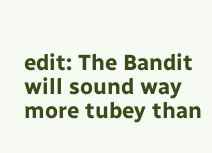edit: The Bandit will sound way more tubey than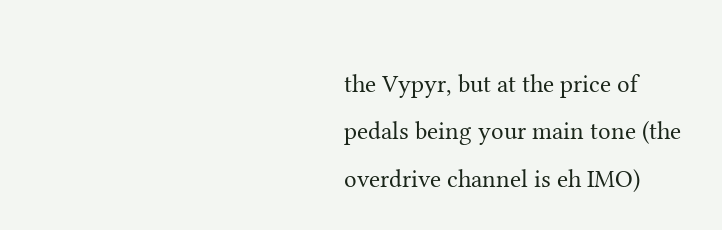the Vypyr, but at the price of pedals being your main tone (the overdrive channel is eh IMO)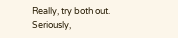Really, try both out. Seriously,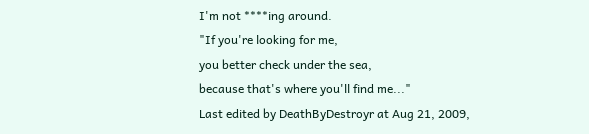I'm not ****ing around.
"If you're looking for me,
you better check under the sea,
because that's where you'll find me..."
Last edited by DeathByDestroyr at Aug 21, 2009,